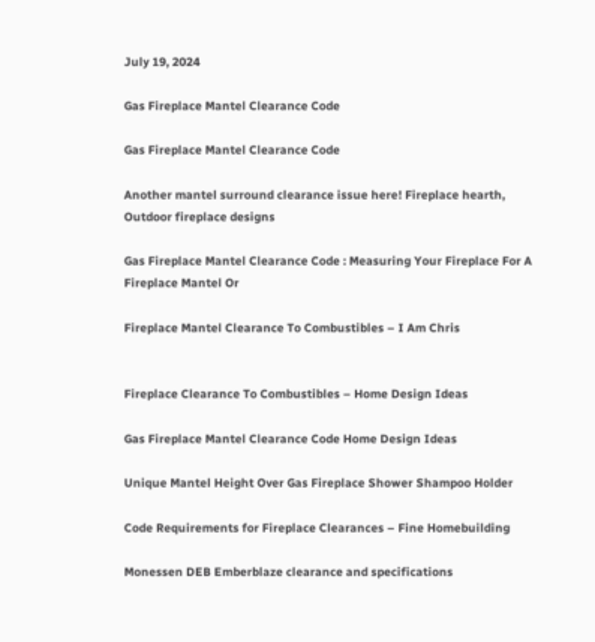July 19, 2024

Gas Fireplace Mantel Clearance Code

Gas Fireplace Mantel Clearance Code

Another mantel surround clearance issue here! Fireplace hearth, Outdoor fireplace designs

Gas Fireplace Mantel Clearance Code : Measuring Your Fireplace For A Fireplace Mantel Or

Fireplace Mantel Clearance To Combustibles – I Am Chris


Fireplace Clearance To Combustibles – Home Design Ideas

Gas Fireplace Mantel Clearance Code Home Design Ideas

Unique Mantel Height Over Gas Fireplace Shower Shampoo Holder

Code Requirements for Fireplace Clearances – Fine Homebuilding

Monessen DEB Emberblaze clearance and specifications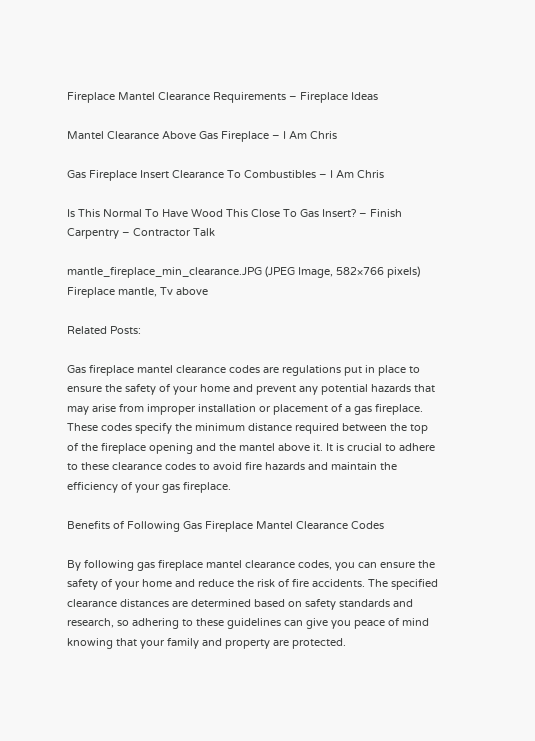Fireplace Mantel Clearance Requirements – Fireplace Ideas

Mantel Clearance Above Gas Fireplace – I Am Chris

Gas Fireplace Insert Clearance To Combustibles – I Am Chris

Is This Normal To Have Wood This Close To Gas Insert? – Finish Carpentry – Contractor Talk

mantle_fireplace_min_clearance.JPG (JPEG Image, 582×766 pixels) Fireplace mantle, Tv above

Related Posts:

Gas fireplace mantel clearance codes are regulations put in place to ensure the safety of your home and prevent any potential hazards that may arise from improper installation or placement of a gas fireplace. These codes specify the minimum distance required between the top of the fireplace opening and the mantel above it. It is crucial to adhere to these clearance codes to avoid fire hazards and maintain the efficiency of your gas fireplace.

Benefits of Following Gas Fireplace Mantel Clearance Codes

By following gas fireplace mantel clearance codes, you can ensure the safety of your home and reduce the risk of fire accidents. The specified clearance distances are determined based on safety standards and research, so adhering to these guidelines can give you peace of mind knowing that your family and property are protected.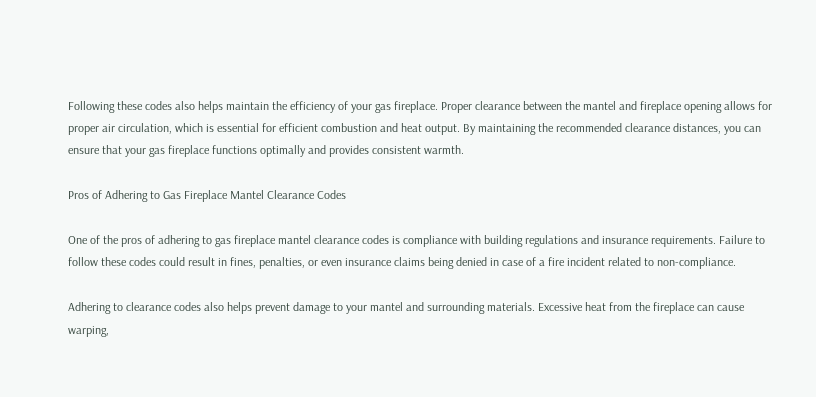Following these codes also helps maintain the efficiency of your gas fireplace. Proper clearance between the mantel and fireplace opening allows for proper air circulation, which is essential for efficient combustion and heat output. By maintaining the recommended clearance distances, you can ensure that your gas fireplace functions optimally and provides consistent warmth.

Pros of Adhering to Gas Fireplace Mantel Clearance Codes

One of the pros of adhering to gas fireplace mantel clearance codes is compliance with building regulations and insurance requirements. Failure to follow these codes could result in fines, penalties, or even insurance claims being denied in case of a fire incident related to non-compliance.

Adhering to clearance codes also helps prevent damage to your mantel and surrounding materials. Excessive heat from the fireplace can cause warping,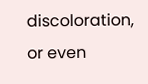discoloration, or even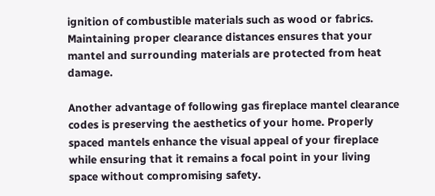ignition of combustible materials such as wood or fabrics. Maintaining proper clearance distances ensures that your mantel and surrounding materials are protected from heat damage.

Another advantage of following gas fireplace mantel clearance codes is preserving the aesthetics of your home. Properly spaced mantels enhance the visual appeal of your fireplace while ensuring that it remains a focal point in your living space without compromising safety.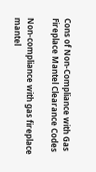Cons of Non-Compliance with Gas Fireplace Mantel Clearance Codes

Non-compliance with gas fireplace mantel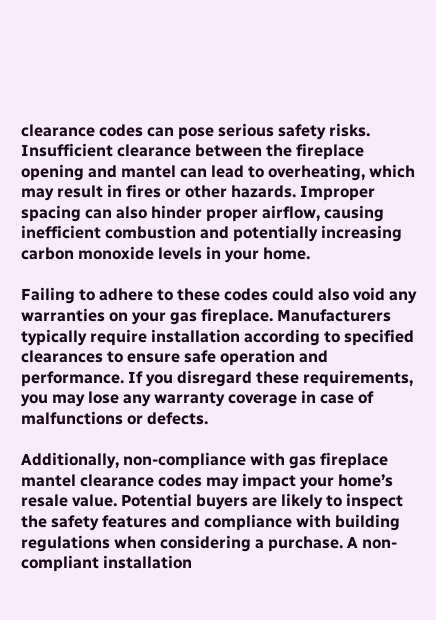clearance codes can pose serious safety risks. Insufficient clearance between the fireplace opening and mantel can lead to overheating, which may result in fires or other hazards. Improper spacing can also hinder proper airflow, causing inefficient combustion and potentially increasing carbon monoxide levels in your home.

Failing to adhere to these codes could also void any warranties on your gas fireplace. Manufacturers typically require installation according to specified clearances to ensure safe operation and performance. If you disregard these requirements, you may lose any warranty coverage in case of malfunctions or defects.

Additionally, non-compliance with gas fireplace mantel clearance codes may impact your home’s resale value. Potential buyers are likely to inspect the safety features and compliance with building regulations when considering a purchase. A non-compliant installation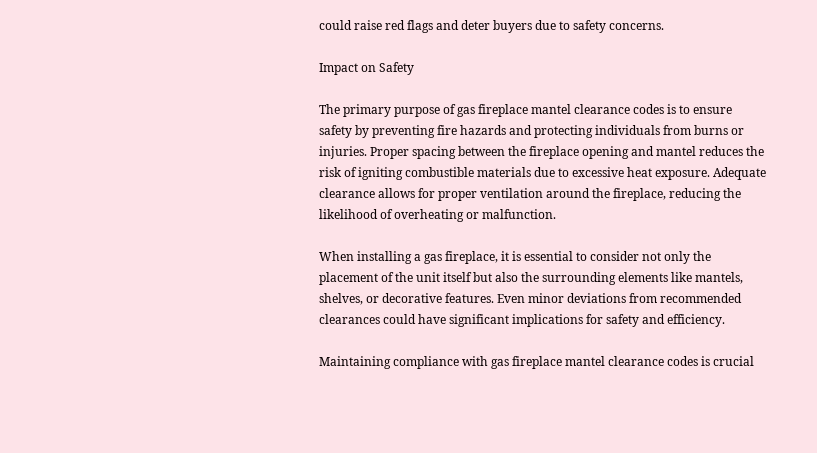could raise red flags and deter buyers due to safety concerns.

Impact on Safety

The primary purpose of gas fireplace mantel clearance codes is to ensure safety by preventing fire hazards and protecting individuals from burns or injuries. Proper spacing between the fireplace opening and mantel reduces the risk of igniting combustible materials due to excessive heat exposure. Adequate clearance allows for proper ventilation around the fireplace, reducing the likelihood of overheating or malfunction.

When installing a gas fireplace, it is essential to consider not only the placement of the unit itself but also the surrounding elements like mantels, shelves, or decorative features. Even minor deviations from recommended clearances could have significant implications for safety and efficiency.

Maintaining compliance with gas fireplace mantel clearance codes is crucial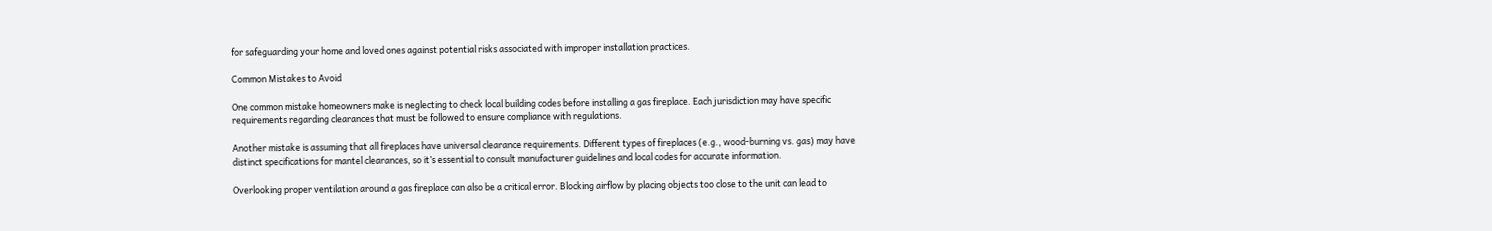for safeguarding your home and loved ones against potential risks associated with improper installation practices.

Common Mistakes to Avoid

One common mistake homeowners make is neglecting to check local building codes before installing a gas fireplace. Each jurisdiction may have specific requirements regarding clearances that must be followed to ensure compliance with regulations.

Another mistake is assuming that all fireplaces have universal clearance requirements. Different types of fireplaces (e.g., wood-burning vs. gas) may have distinct specifications for mantel clearances, so it’s essential to consult manufacturer guidelines and local codes for accurate information.

Overlooking proper ventilation around a gas fireplace can also be a critical error. Blocking airflow by placing objects too close to the unit can lead to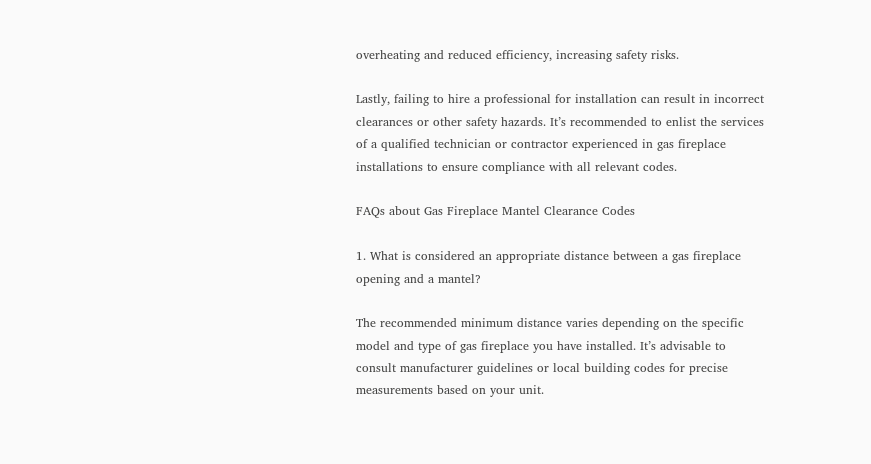overheating and reduced efficiency, increasing safety risks.

Lastly, failing to hire a professional for installation can result in incorrect clearances or other safety hazards. It’s recommended to enlist the services of a qualified technician or contractor experienced in gas fireplace installations to ensure compliance with all relevant codes.

FAQs about Gas Fireplace Mantel Clearance Codes

1. What is considered an appropriate distance between a gas fireplace opening and a mantel?

The recommended minimum distance varies depending on the specific model and type of gas fireplace you have installed. It’s advisable to consult manufacturer guidelines or local building codes for precise measurements based on your unit.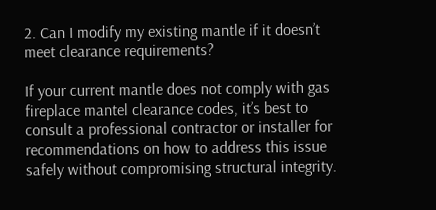2. Can I modify my existing mantle if it doesn’t meet clearance requirements?

If your current mantle does not comply with gas fireplace mantel clearance codes, it’s best to consult a professional contractor or installer for recommendations on how to address this issue safely without compromising structural integrity.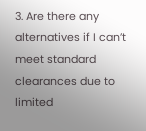3. Are there any alternatives if I can’t meet standard clearances due to limited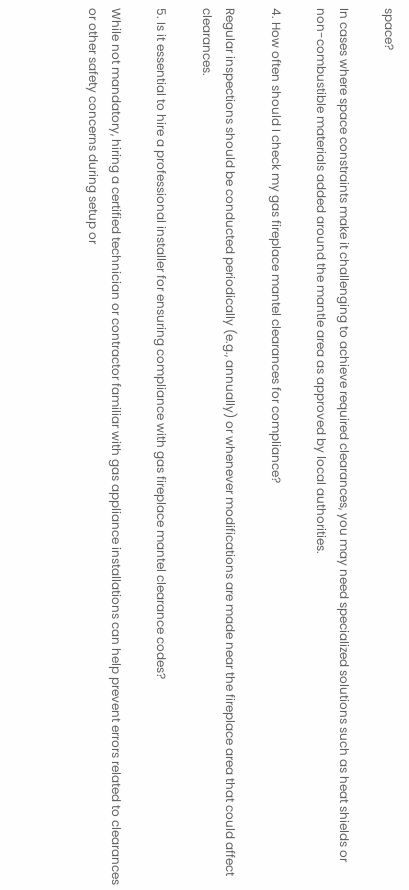space?

In cases where space constraints make it challenging to achieve required clearances, you may need specialized solutions such as heat shields or non-combustible materials added around the mantle area as approved by local authorities.

4. How often should I check my gas fireplace mantel clearances for compliance?

Regular inspections should be conducted periodically (e.g., annually) or whenever modifications are made near the fireplace area that could affect clearances.

5. Is it essential to hire a professional installer for ensuring compliance with gas fireplace mantel clearance codes?

While not mandatory, hiring a certified technician or contractor familiar with gas appliance installations can help prevent errors related to clearances or other safety concerns during setup or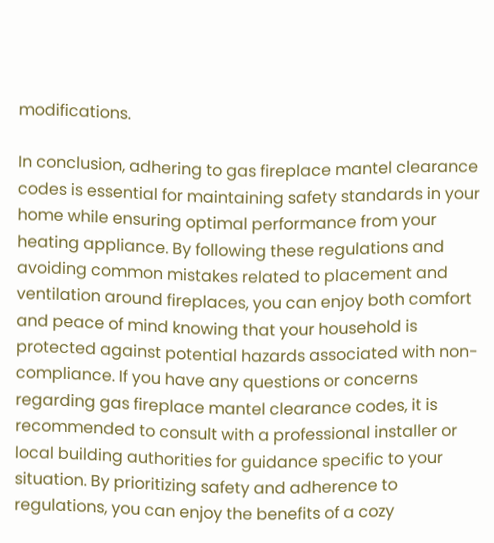modifications.

In conclusion, adhering to gas fireplace mantel clearance codes is essential for maintaining safety standards in your home while ensuring optimal performance from your heating appliance. By following these regulations and avoiding common mistakes related to placement and ventilation around fireplaces, you can enjoy both comfort and peace of mind knowing that your household is protected against potential hazards associated with non-compliance. If you have any questions or concerns regarding gas fireplace mantel clearance codes, it is recommended to consult with a professional installer or local building authorities for guidance specific to your situation. By prioritizing safety and adherence to regulations, you can enjoy the benefits of a cozy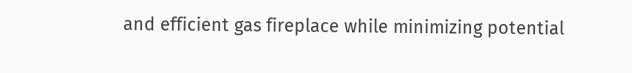and efficient gas fireplace while minimizing potential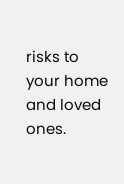risks to your home and loved ones.